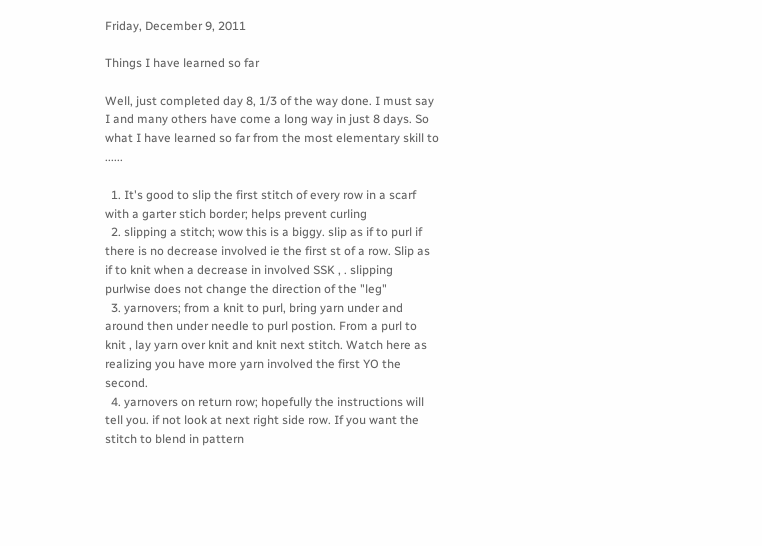Friday, December 9, 2011

Things I have learned so far

Well, just completed day 8, 1/3 of the way done. I must say I and many others have come a long way in just 8 days. So what I have learned so far from the most elementary skill to ......

  1. It's good to slip the first stitch of every row in a scarf with a garter stich border; helps prevent curling
  2. slipping a stitch; wow this is a biggy. slip as if to purl if there is no decrease involved ie the first st of a row. Slip as if to knit when a decrease in involved SSK , . slipping purlwise does not change the direction of the "leg"
  3. yarnovers; from a knit to purl, bring yarn under and around then under needle to purl postion. From a purl to knit , lay yarn over knit and knit next stitch. Watch here as realizing you have more yarn involved the first YO the second.
  4. yarnovers on return row; hopefully the instructions will tell you. if not look at next right side row. If you want the stitch to blend in pattern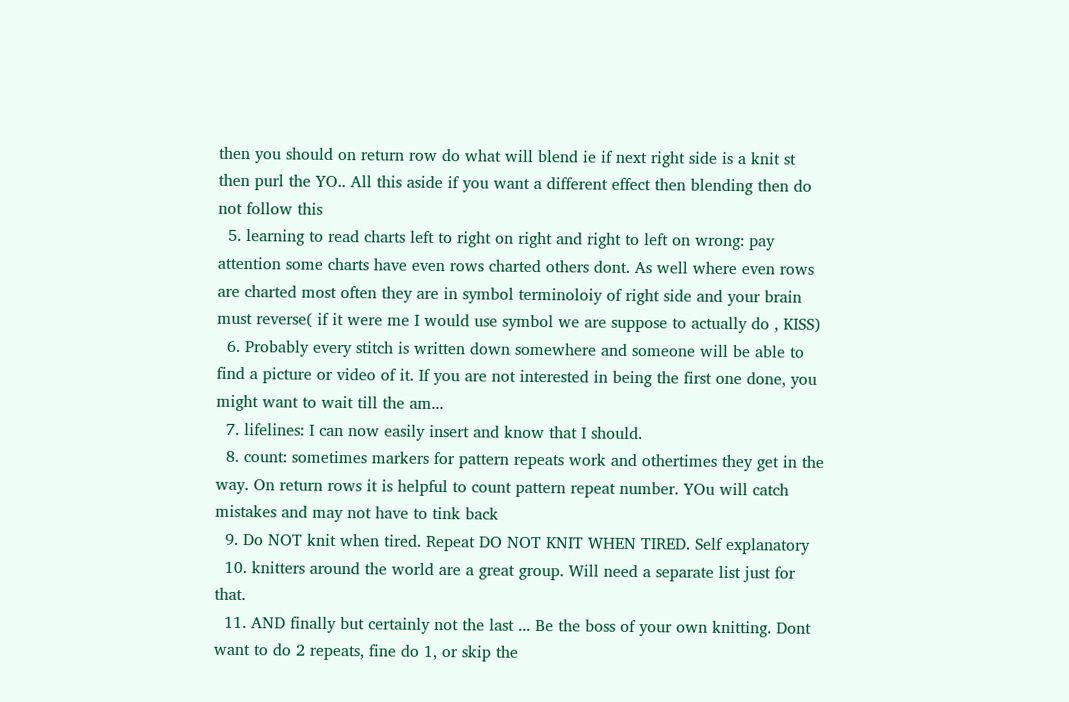then you should on return row do what will blend ie if next right side is a knit st then purl the YO.. All this aside if you want a different effect then blending then do not follow this
  5. learning to read charts left to right on right and right to left on wrong: pay attention some charts have even rows charted others dont. As well where even rows are charted most often they are in symbol terminoloiy of right side and your brain must reverse( if it were me I would use symbol we are suppose to actually do , KISS)
  6. Probably every stitch is written down somewhere and someone will be able to find a picture or video of it. If you are not interested in being the first one done, you might want to wait till the am...
  7. lifelines: I can now easily insert and know that I should.
  8. count: sometimes markers for pattern repeats work and othertimes they get in the way. On return rows it is helpful to count pattern repeat number. YOu will catch mistakes and may not have to tink back
  9. Do NOT knit when tired. Repeat DO NOT KNIT WHEN TIRED. Self explanatory
  10. knitters around the world are a great group. Will need a separate list just for that.
  11. AND finally but certainly not the last ... Be the boss of your own knitting. Dont want to do 2 repeats, fine do 1, or skip the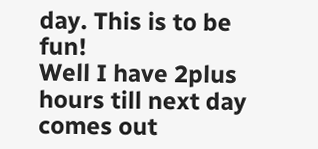day. This is to be fun!
Well I have 2plus hours till next day comes out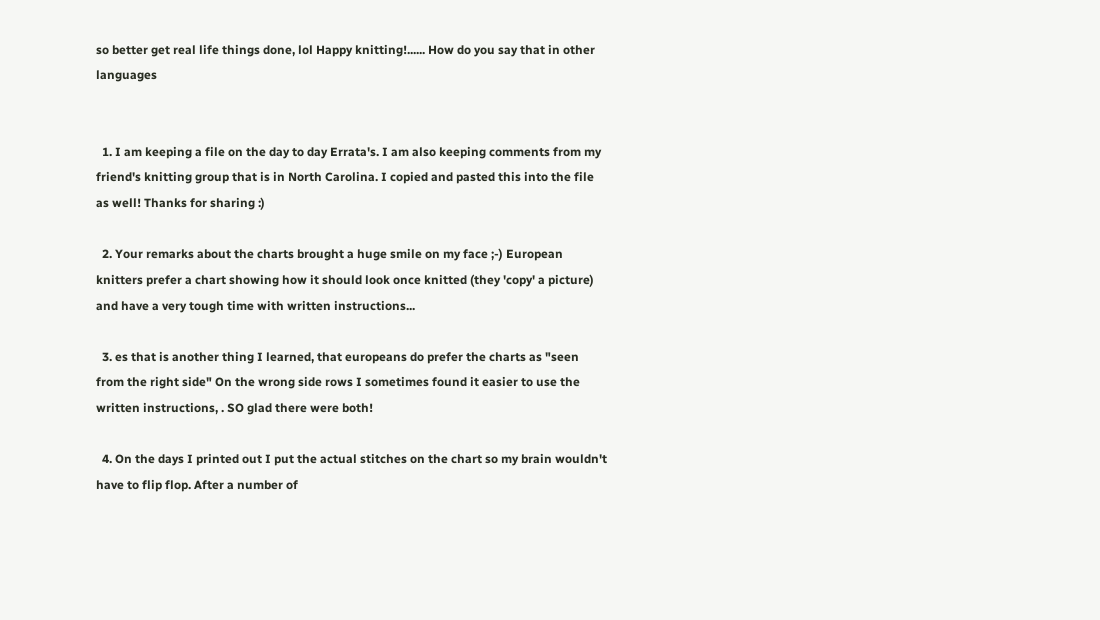so better get real life things done, lol Happy knitting!...... How do you say that in other languages


  1. I am keeping a file on the day to day Errata's. I am also keeping comments from my friend's knitting group that is in North Carolina. I copied and pasted this into the file as well! Thanks for sharing :)

  2. Your remarks about the charts brought a huge smile on my face ;-) European knitters prefer a chart showing how it should look once knitted (they 'copy' a picture) and have a very tough time with written instructions...

  3. es that is another thing I learned, that europeans do prefer the charts as "seen from the right side" On the wrong side rows I sometimes found it easier to use the written instructions, . SO glad there were both!

  4. On the days I printed out I put the actual stitches on the chart so my brain wouldn't have to flip flop. After a number of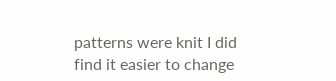patterns were knit I did find it easier to change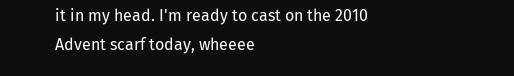it in my head. I'm ready to cast on the 2010 Advent scarf today, wheeee